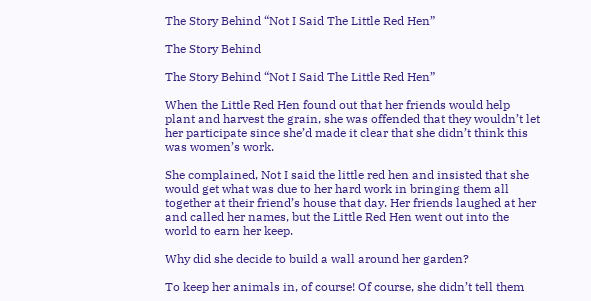The Story Behind “Not I Said The Little Red Hen”

The Story Behind

The Story Behind “Not I Said The Little Red Hen”

When the Little Red Hen found out that her friends would help plant and harvest the grain, she was offended that they wouldn’t let her participate since she’d made it clear that she didn’t think this was women’s work.

She complained, Not I said the little red hen and insisted that she would get what was due to her hard work in bringing them all together at their friend’s house that day. Her friends laughed at her and called her names, but the Little Red Hen went out into the world to earn her keep.

Why did she decide to build a wall around her garden?

To keep her animals in, of course! Of course, she didn’t tell them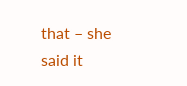that – she said it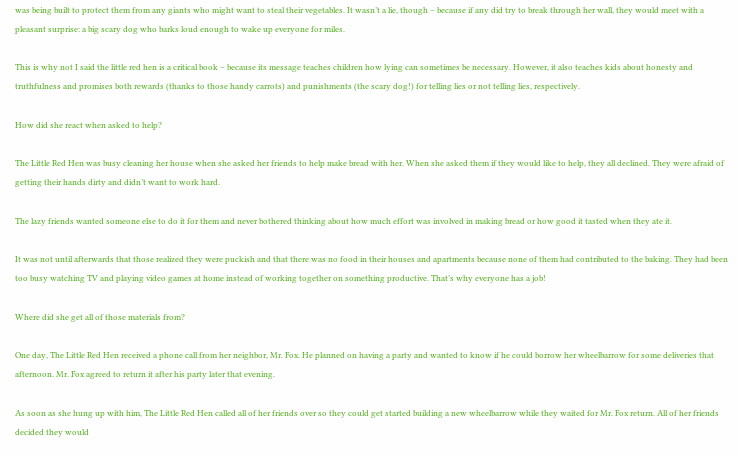was being built to protect them from any giants who might want to steal their vegetables. It wasn’t a lie, though – because if any did try to break through her wall, they would meet with a pleasant surprise: a big scary dog who barks loud enough to wake up everyone for miles.

This is why not I said the little red hen is a critical book – because its message teaches children how lying can sometimes be necessary. However, it also teaches kids about honesty and truthfulness and promises both rewards (thanks to those handy carrots) and punishments (the scary dog!) for telling lies or not telling lies, respectively.

How did she react when asked to help?

The Little Red Hen was busy cleaning her house when she asked her friends to help make bread with her. When she asked them if they would like to help, they all declined. They were afraid of getting their hands dirty and didn’t want to work hard.

The lazy friends wanted someone else to do it for them and never bothered thinking about how much effort was involved in making bread or how good it tasted when they ate it.

It was not until afterwards that those realized they were puckish and that there was no food in their houses and apartments because none of them had contributed to the baking. They had been too busy watching TV and playing video games at home instead of working together on something productive. That’s why everyone has a job!

Where did she get all of those materials from?

One day, The Little Red Hen received a phone call from her neighbor, Mr. Fox. He planned on having a party and wanted to know if he could borrow her wheelbarrow for some deliveries that afternoon. Mr. Fox agreed to return it after his party later that evening.

As soon as she hung up with him, The Little Red Hen called all of her friends over so they could get started building a new wheelbarrow while they waited for Mr. Fox return. All of her friends decided they would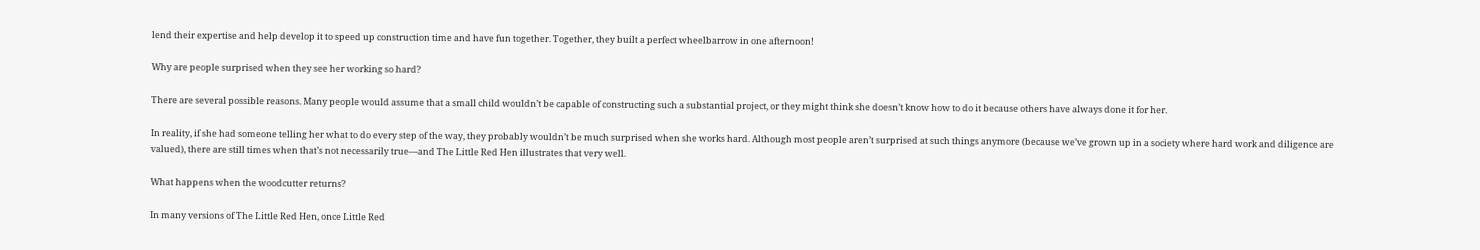lend their expertise and help develop it to speed up construction time and have fun together. Together, they built a perfect wheelbarrow in one afternoon!

Why are people surprised when they see her working so hard?

There are several possible reasons. Many people would assume that a small child wouldn’t be capable of constructing such a substantial project, or they might think she doesn’t know how to do it because others have always done it for her.

In reality, if she had someone telling her what to do every step of the way, they probably wouldn’t be much surprised when she works hard. Although most people aren’t surprised at such things anymore (because we’ve grown up in a society where hard work and diligence are valued), there are still times when that’s not necessarily true—and The Little Red Hen illustrates that very well.

What happens when the woodcutter returns?

In many versions of The Little Red Hen, once Little Red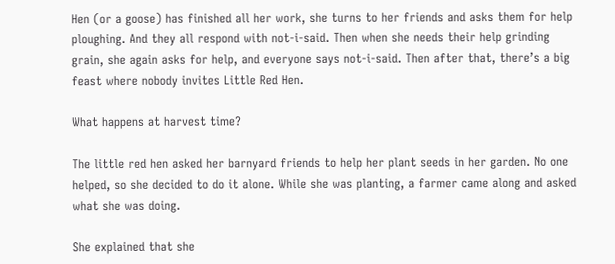Hen (or a goose) has finished all her work, she turns to her friends and asks them for help ploughing. And they all respond with not-i-said. Then when she needs their help grinding grain, she again asks for help, and everyone says not-i-said. Then after that, there’s a big feast where nobody invites Little Red Hen.

What happens at harvest time?

The little red hen asked her barnyard friends to help her plant seeds in her garden. No one helped, so she decided to do it alone. While she was planting, a farmer came along and asked what she was doing.

She explained that she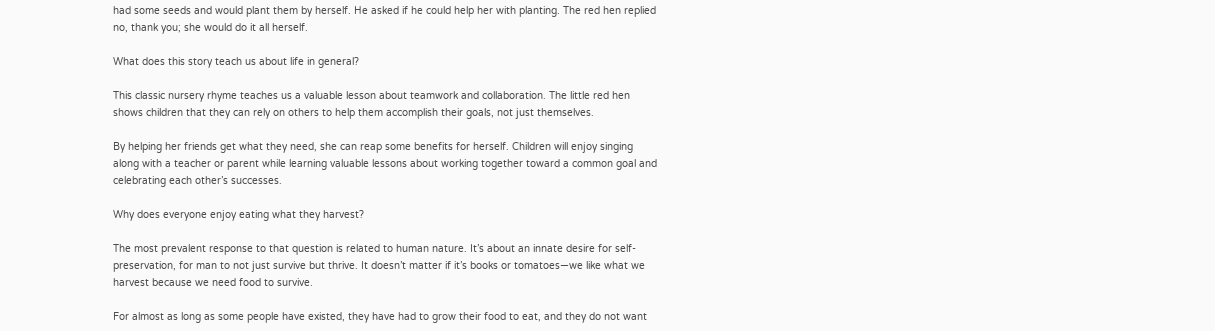had some seeds and would plant them by herself. He asked if he could help her with planting. The red hen replied no, thank you; she would do it all herself.

What does this story teach us about life in general?

This classic nursery rhyme teaches us a valuable lesson about teamwork and collaboration. The little red hen shows children that they can rely on others to help them accomplish their goals, not just themselves.

By helping her friends get what they need, she can reap some benefits for herself. Children will enjoy singing along with a teacher or parent while learning valuable lessons about working together toward a common goal and celebrating each other’s successes.

Why does everyone enjoy eating what they harvest?

The most prevalent response to that question is related to human nature. It’s about an innate desire for self-preservation, for man to not just survive but thrive. It doesn’t matter if it’s books or tomatoes—we like what we harvest because we need food to survive.

For almost as long as some people have existed, they have had to grow their food to eat, and they do not want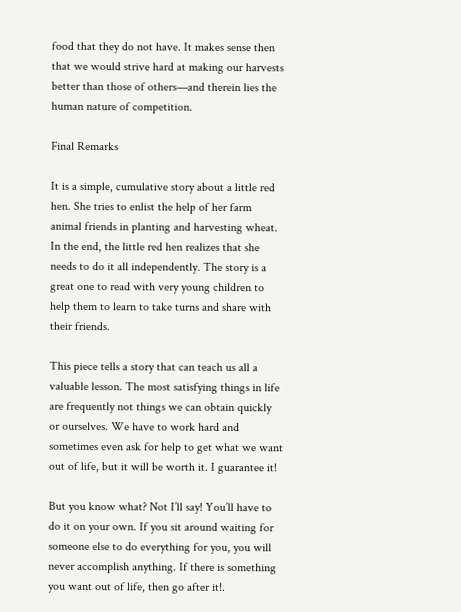food that they do not have. It makes sense then that we would strive hard at making our harvests better than those of others—and therein lies the human nature of competition.

Final Remarks

It is a simple, cumulative story about a little red hen. She tries to enlist the help of her farm animal friends in planting and harvesting wheat. In the end, the little red hen realizes that she needs to do it all independently. The story is a great one to read with very young children to help them to learn to take turns and share with their friends.

This piece tells a story that can teach us all a valuable lesson. The most satisfying things in life are frequently not things we can obtain quickly or ourselves. We have to work hard and sometimes even ask for help to get what we want out of life, but it will be worth it. I guarantee it!

But you know what? Not I’ll say! You’ll have to do it on your own. If you sit around waiting for someone else to do everything for you, you will never accomplish anything. If there is something you want out of life, then go after it!.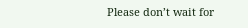Please don’t wait for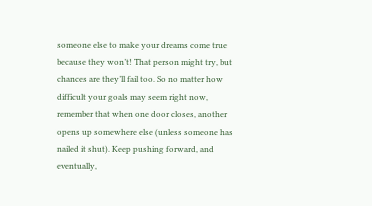someone else to make your dreams come true because they won’t! That person might try, but chances are they’ll fail too. So no matter how difficult your goals may seem right now, remember that when one door closes, another opens up somewhere else (unless someone has nailed it shut). Keep pushing forward, and eventually,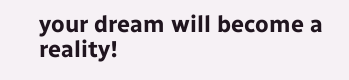your dream will become a reality!